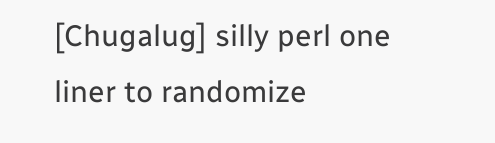[Chugalug] silly perl one liner to randomize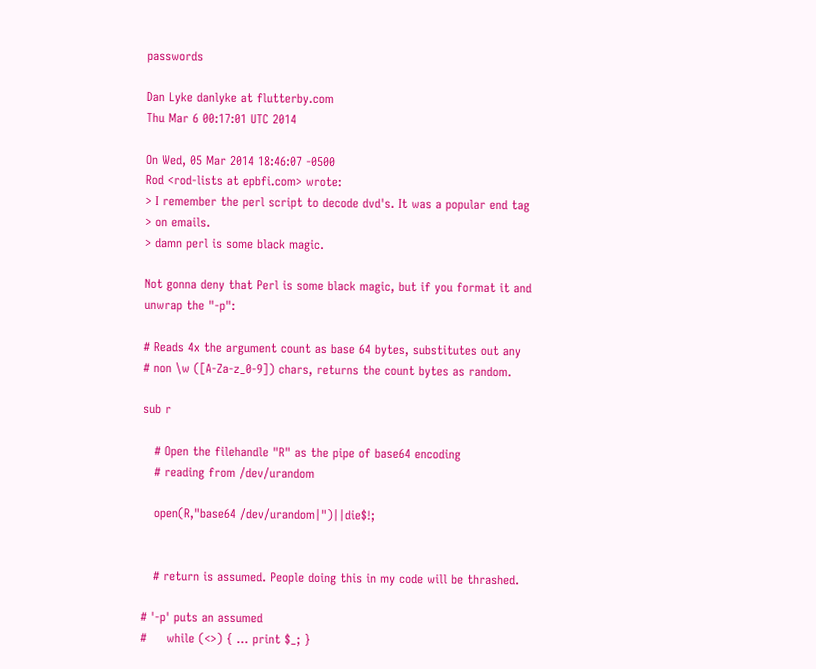passwords

Dan Lyke danlyke at flutterby.com
Thu Mar 6 00:17:01 UTC 2014

On Wed, 05 Mar 2014 18:46:07 -0500
Rod <rod-lists at epbfi.com> wrote:
> I remember the perl script to decode dvd's. It was a popular end tag
> on emails.
> damn perl is some black magic.

Not gonna deny that Perl is some black magic, but if you format it and
unwrap the "-p":

# Reads 4x the argument count as base 64 bytes, substitutes out any
# non \w ([A-Za-z_0-9]) chars, returns the count bytes as random.

sub r

   # Open the filehandle "R" as the pipe of base64 encoding
   # reading from /dev/urandom

   open(R,"base64 /dev/urandom|")||die$!;


   # return is assumed. People doing this in my code will be thrashed.

# '-p' puts an assumed
#     while (<>) { ... print $_; }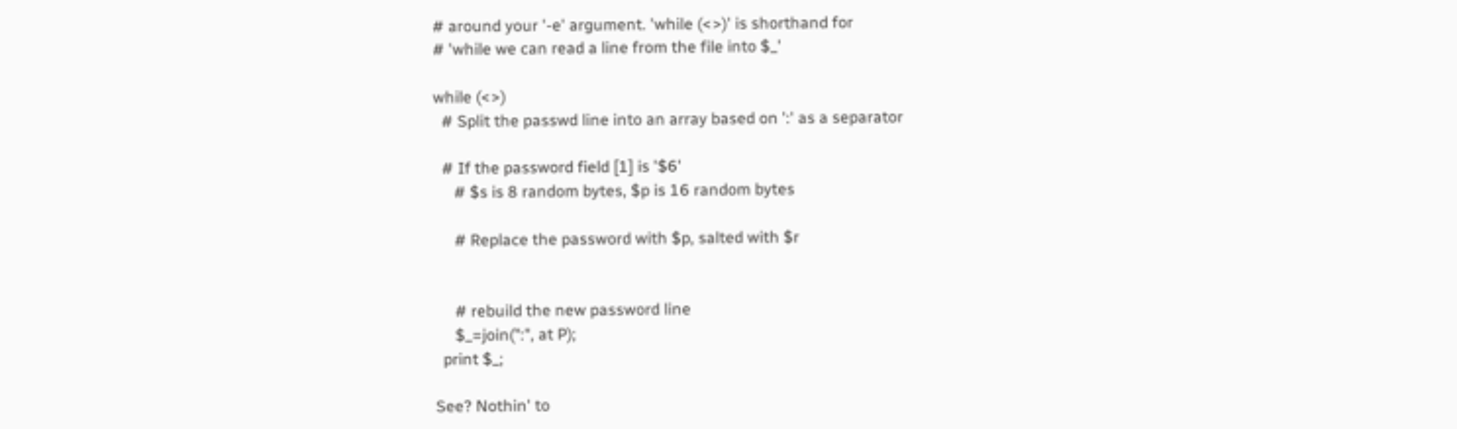# around your '-e' argument. 'while (<>)' is shorthand for
# 'while we can read a line from the file into $_'

while (<>)
  # Split the passwd line into an array based on ':' as a separator

  # If the password field [1] is '$6'
     # $s is 8 random bytes, $p is 16 random bytes

     # Replace the password with $p, salted with $r


     # rebuild the new password line
     $_=join(":", at P);
  print $_;

See? Nothin' to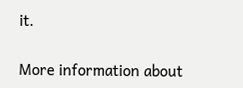it.


More information about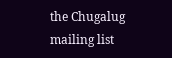the Chugalug mailing list